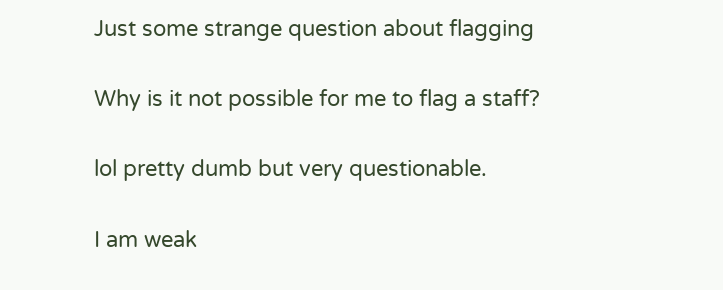Just some strange question about flagging

Why is it not possible for me to flag a staff?

lol pretty dumb but very questionable.

I am weak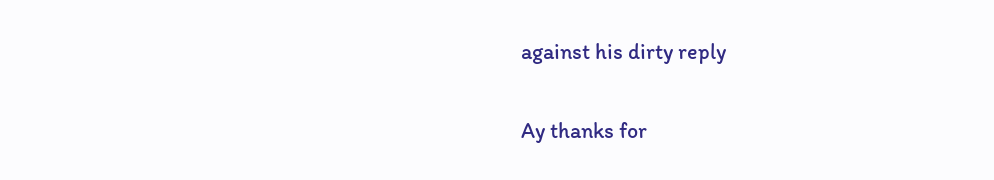against his dirty reply

Ay thanks for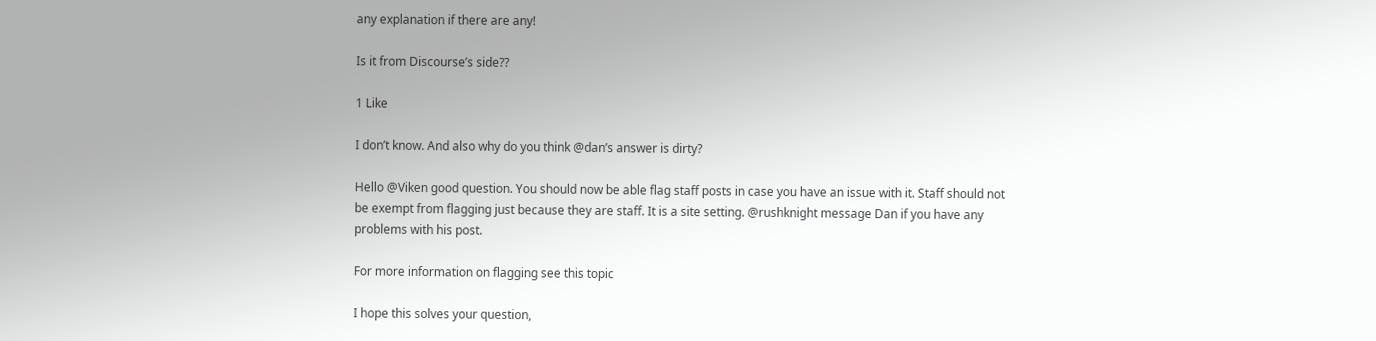any explanation if there are any!

Is it from Discourse’s side??

1 Like

I don’t know. And also why do you think @dan’s answer is dirty?

Hello @Viken good question. You should now be able flag staff posts in case you have an issue with it. Staff should not be exempt from flagging just because they are staff. It is a site setting. @rushknight message Dan if you have any problems with his post.

For more information on flagging see this topic

I hope this solves your question,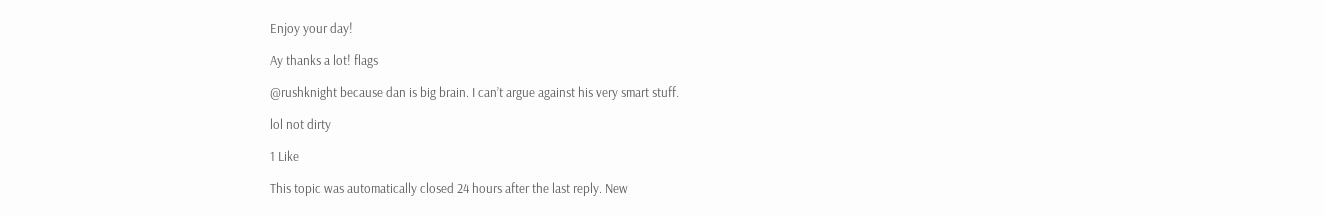Enjoy your day!

Ay thanks a lot! flags

@rushknight because dan is big brain. I can’t argue against his very smart stuff.

lol not dirty

1 Like

This topic was automatically closed 24 hours after the last reply. New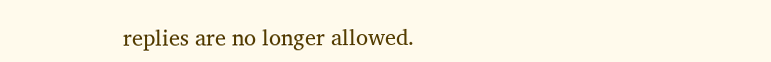replies are no longer allowed.